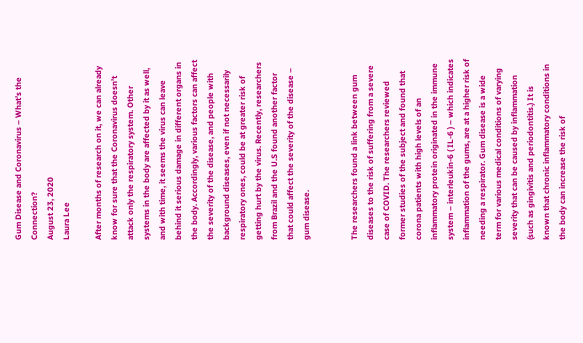Gum Disease and Coronavirus – What’s the Connection?
August 23, 2020
Laura Lee

After months of research on it, we can already know for sure that the Coronavirus doesn’t attack only the respiratory system. Other systems in the body are affected by it as well, and with time, it seems the virus can leave behind it serious damage in different organs in the body. Accordingly, various factors can affect the severity of the disease, and people with background diseases, even if not necessarily respiratory ones, could be at greater risk of getting hurt by the virus. Recently, researchers from Brazil and the U.S found another factor that could affect the severity of the disease – gum disease.


The researchers found a link between gum diseases to the risk of suffering from a severe case of COVID. The researchers reviewed former studies of the subject and found that corona patients with high levels of an inflammatory protein originated in the immune system – interleukin-6 ( IL-6 ) – which indicates inflammation of the gums, are at a higher risk of needing a respirator. Gum disease is a wide term for various medical conditions of varying severity that can be caused by inflammation (such as gingivitis and periodontitis.) It is known that chronic inflammatory conditions in the body can increase the risk of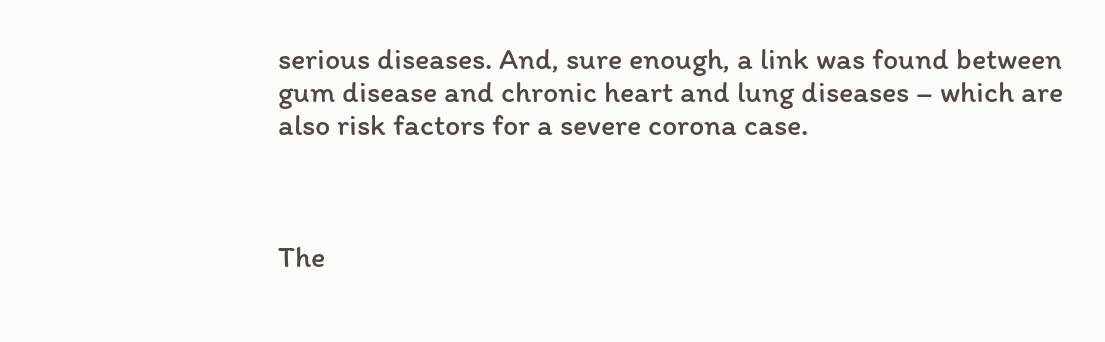serious diseases. And, sure enough, a link was found between gum disease and chronic heart and lung diseases – which are also risk factors for a severe corona case.



The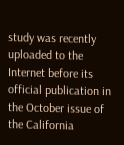study was recently uploaded to the Internet before its official publication in the October issue of the California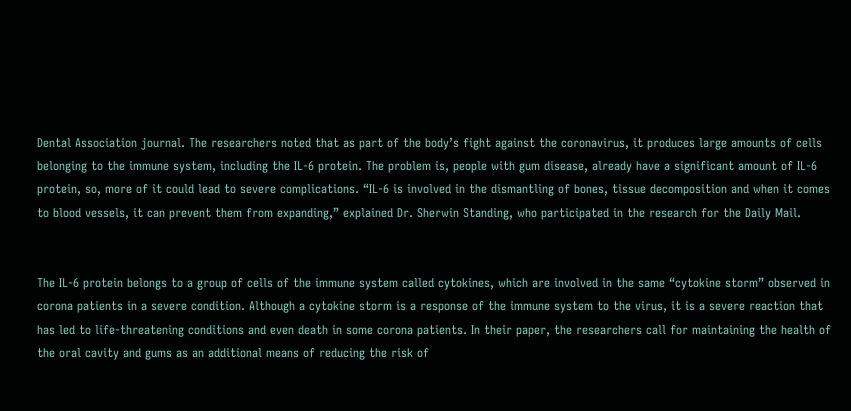Dental Association journal. The researchers noted that as part of the body’s fight against the coronavirus, it produces large amounts of cells belonging to the immune system, including the IL-6 protein. The problem is, people with gum disease, already have a significant amount of IL-6 protein, so, more of it could lead to severe complications. “IL-6 is involved in the dismantling of bones, tissue decomposition and when it comes to blood vessels, it can prevent them from expanding,” explained Dr. Sherwin Standing, who participated in the research for the Daily Mail.


The IL-6 protein belongs to a group of cells of the immune system called cytokines, which are involved in the same “cytokine storm” observed in corona patients in a severe condition. Although a cytokine storm is a response of the immune system to the virus, it is a severe reaction that has led to life-threatening conditions and even death in some corona patients. In their paper, the researchers call for maintaining the health of the oral cavity and gums as an additional means of reducing the risk of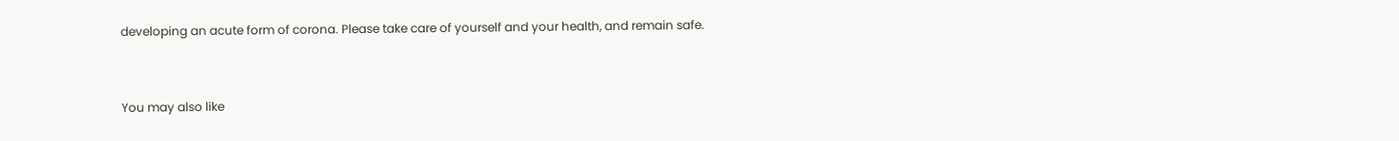developing an acute form of corona. Please take care of yourself and your health, and remain safe.


You may also like